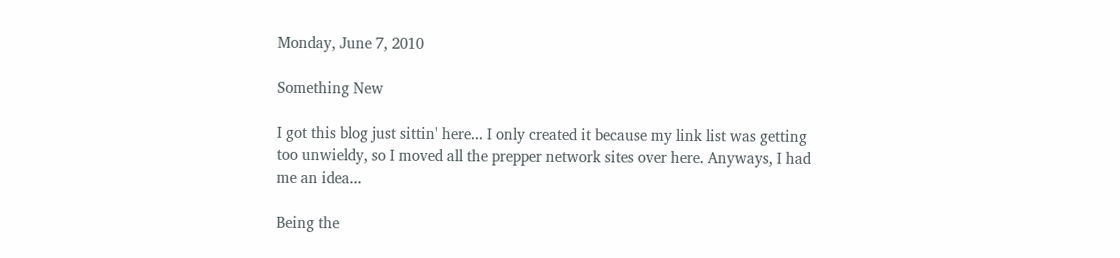Monday, June 7, 2010

Something New

I got this blog just sittin' here... I only created it because my link list was getting too unwieldy, so I moved all the prepper network sites over here. Anyways, I had me an idea...

Being the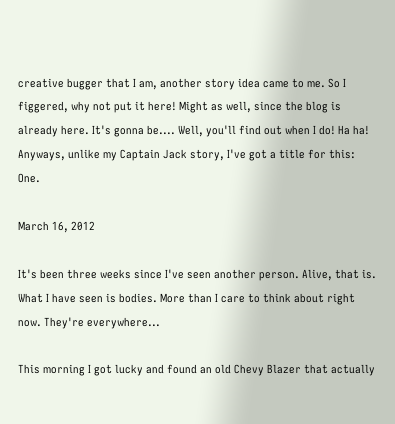creative bugger that I am, another story idea came to me. So I figgered, why not put it here! Might as well, since the blog is already here. It's gonna be.... Well, you'll find out when I do! Ha ha! Anyways, unlike my Captain Jack story, I've got a title for this: One.

March 16, 2012

It's been three weeks since I've seen another person. Alive, that is. What I have seen is bodies. More than I care to think about right now. They're everywhere...

This morning I got lucky and found an old Chevy Blazer that actually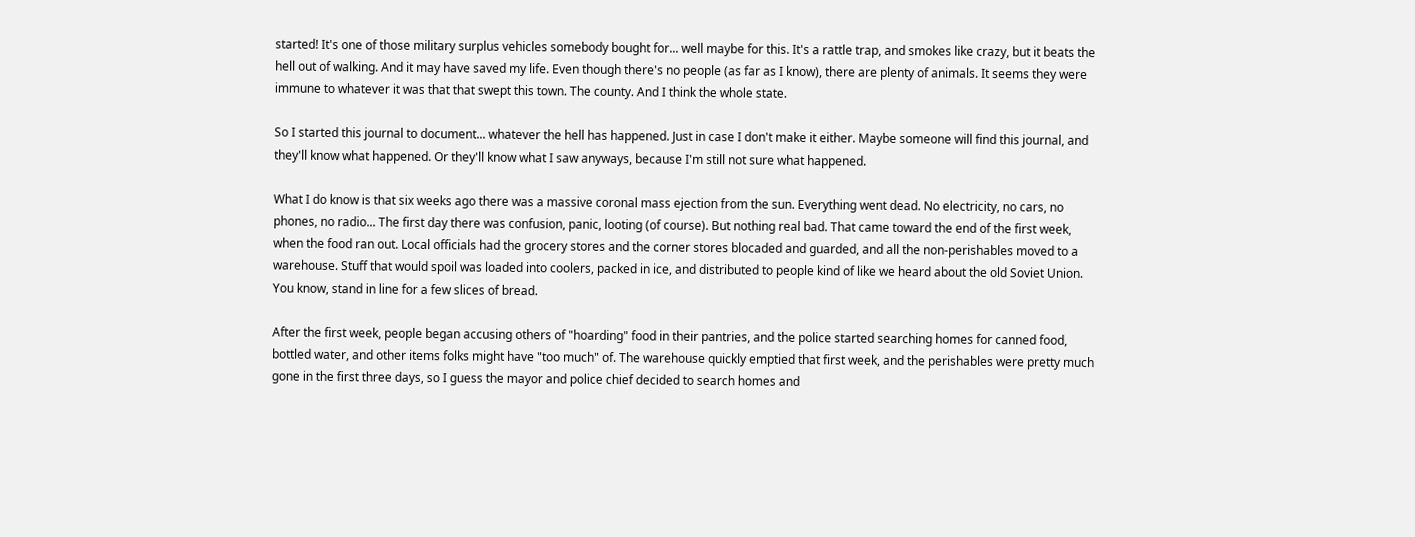started! It's one of those military surplus vehicles somebody bought for... well maybe for this. It's a rattle trap, and smokes like crazy, but it beats the hell out of walking. And it may have saved my life. Even though there's no people (as far as I know), there are plenty of animals. It seems they were immune to whatever it was that that swept this town. The county. And I think the whole state.

So I started this journal to document... whatever the hell has happened. Just in case I don't make it either. Maybe someone will find this journal, and they'll know what happened. Or they'll know what I saw anyways, because I'm still not sure what happened.

What I do know is that six weeks ago there was a massive coronal mass ejection from the sun. Everything went dead. No electricity, no cars, no phones, no radio... The first day there was confusion, panic, looting (of course). But nothing real bad. That came toward the end of the first week, when the food ran out. Local officials had the grocery stores and the corner stores blocaded and guarded, and all the non-perishables moved to a warehouse. Stuff that would spoil was loaded into coolers, packed in ice, and distributed to people kind of like we heard about the old Soviet Union. You know, stand in line for a few slices of bread.

After the first week, people began accusing others of "hoarding" food in their pantries, and the police started searching homes for canned food, bottled water, and other items folks might have "too much" of. The warehouse quickly emptied that first week, and the perishables were pretty much gone in the first three days, so I guess the mayor and police chief decided to search homes and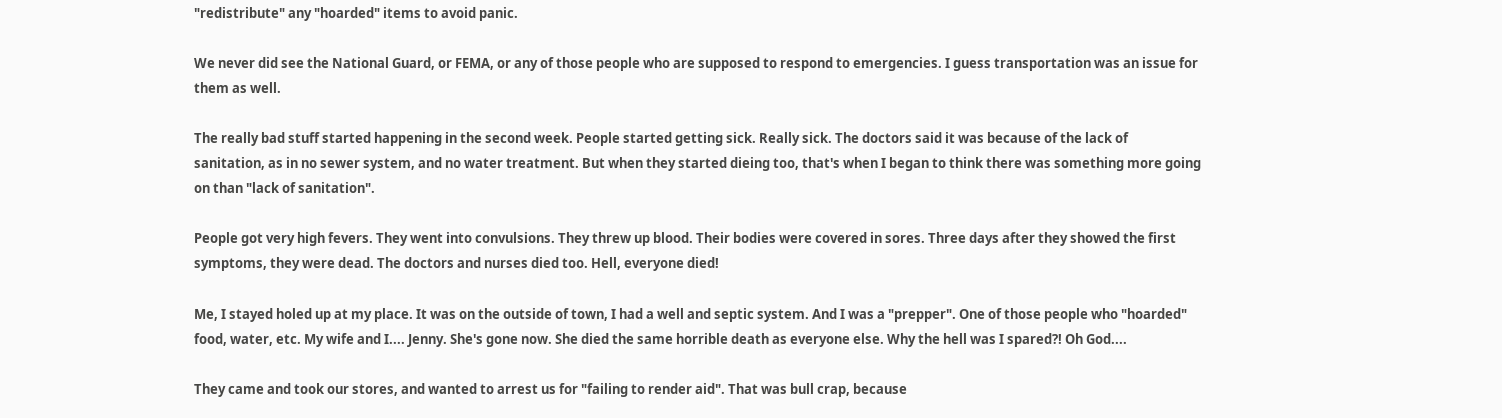"redistribute" any "hoarded" items to avoid panic.

We never did see the National Guard, or FEMA, or any of those people who are supposed to respond to emergencies. I guess transportation was an issue for them as well.

The really bad stuff started happening in the second week. People started getting sick. Really sick. The doctors said it was because of the lack of sanitation, as in no sewer system, and no water treatment. But when they started dieing too, that's when I began to think there was something more going on than "lack of sanitation".

People got very high fevers. They went into convulsions. They threw up blood. Their bodies were covered in sores. Three days after they showed the first symptoms, they were dead. The doctors and nurses died too. Hell, everyone died!

Me, I stayed holed up at my place. It was on the outside of town, I had a well and septic system. And I was a "prepper". One of those people who "hoarded" food, water, etc. My wife and I.... Jenny. She's gone now. She died the same horrible death as everyone else. Why the hell was I spared?! Oh God....

They came and took our stores, and wanted to arrest us for "failing to render aid". That was bull crap, because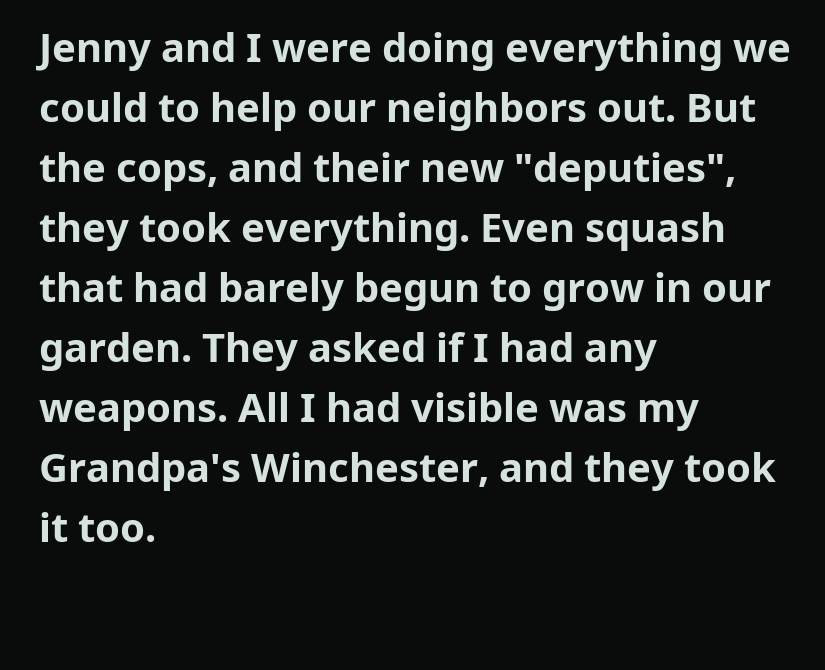Jenny and I were doing everything we could to help our neighbors out. But the cops, and their new "deputies", they took everything. Even squash that had barely begun to grow in our garden. They asked if I had any weapons. All I had visible was my Grandpa's Winchester, and they took it too.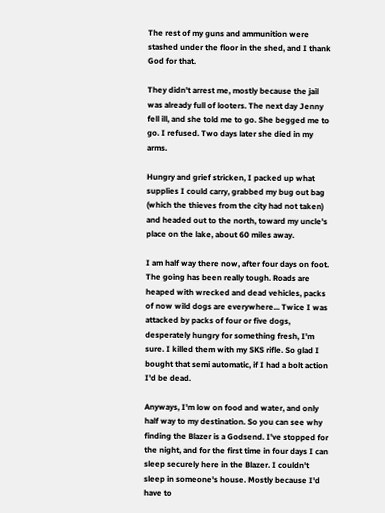The rest of my guns and ammunition were stashed under the floor in the shed, and I thank God for that.

They didn't arrest me, mostly because the jail was already full of looters. The next day Jenny fell ill, and she told me to go. She begged me to go. I refused. Two days later she died in my arms.

Hungry and grief stricken, I packed up what supplies I could carry, grabbed my bug out bag (which the thieves from the city had not taken) and headed out to the north, toward my uncle's place on the lake, about 60 miles away.

I am half way there now, after four days on foot. The going has been really tough. Roads are heaped with wrecked and dead vehicles, packs of now wild dogs are everywhere... Twice I was attacked by packs of four or five dogs, desperately hungry for something fresh, I'm sure. I killed them with my SKS rifle. So glad I bought that semi automatic, if I had a bolt action I'd be dead.

Anyways, I'm low on food and water, and only half way to my destination. So you can see why finding the Blazer is a Godsend. I've stopped for the night, and for the first time in four days I can sleep securely here in the Blazer. I couldn't sleep in someone's house. Mostly because I'd have to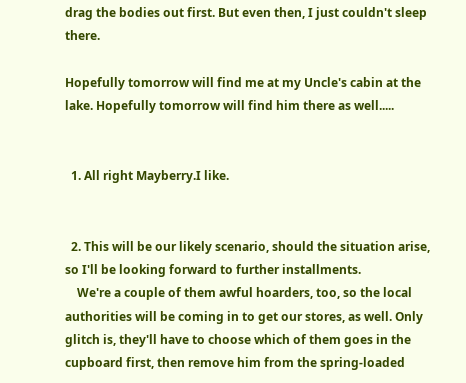drag the bodies out first. But even then, I just couldn't sleep there.

Hopefully tomorrow will find me at my Uncle's cabin at the lake. Hopefully tomorrow will find him there as well.....


  1. All right Mayberry.I like.


  2. This will be our likely scenario, should the situation arise, so I'll be looking forward to further installments.
    We're a couple of them awful hoarders, too, so the local authorities will be coming in to get our stores, as well. Only glitch is, they'll have to choose which of them goes in the cupboard first, then remove him from the spring-loaded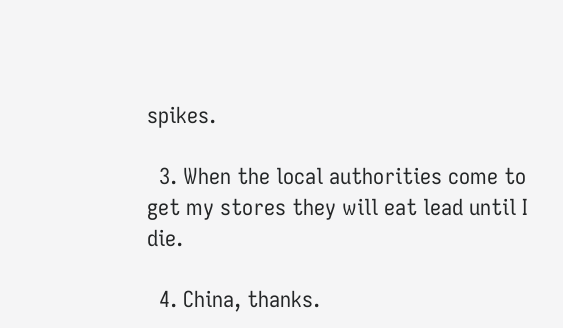spikes.

  3. When the local authorities come to get my stores they will eat lead until I die.

  4. China, thanks.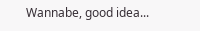Wannabe, good idea...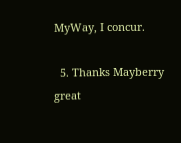MyWay, I concur.

  5. Thanks Mayberry great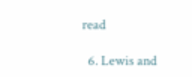read

  6. Lewis and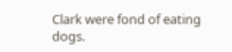Clark were fond of eating dogs.